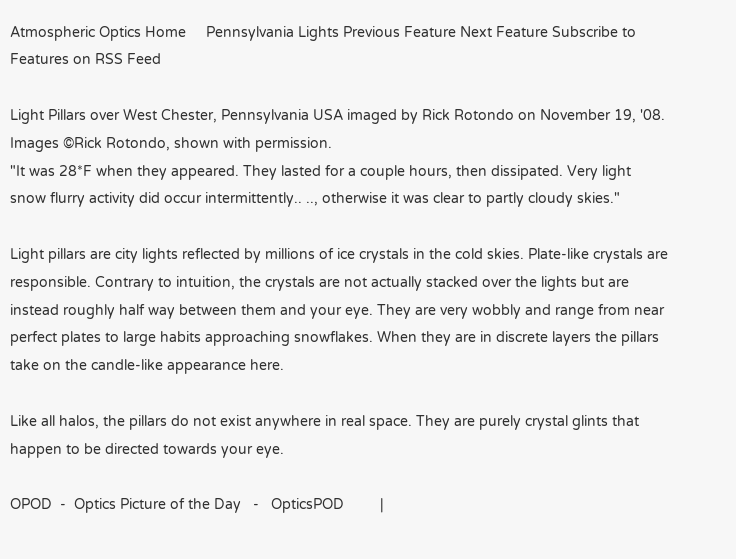Atmospheric Optics Home     Pennsylvania Lights Previous Feature Next Feature Subscribe to Features on RSS Feed

Light Pillars over West Chester, Pennsylvania USA imaged by Rick Rotondo on November 19, '08.    Images ©Rick Rotondo, shown with permission.
"It was 28*F when they appeared. They lasted for a couple hours, then dissipated. Very light snow flurry activity did occur intermittently.. .., otherwise it was clear to partly cloudy skies."

Light pillars are city lights reflected by millions of ice crystals in the cold skies. Plate-like crystals are responsible. Contrary to intuition, the crystals are not actually stacked over the lights but are instead roughly half way between them and your eye. They are very wobbly and range from near perfect plates to large habits approaching snowflakes. When they are in discrete layers the pillars take on the candle-like appearance here.

Like all halos, the pillars do not exist anywhere in real space. They are purely crystal glints that happen to be directed towards your eye.

OPOD  -  Optics Picture of the Day   -   OpticsPOD         |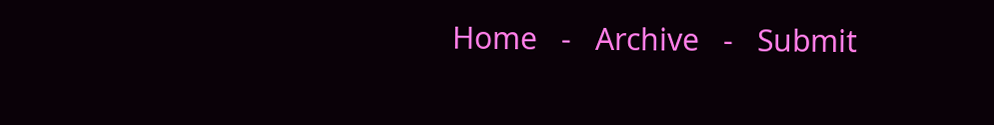Home   -   Archive   -   Submit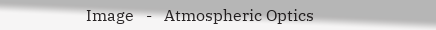Image   -   Atmospheric Optics